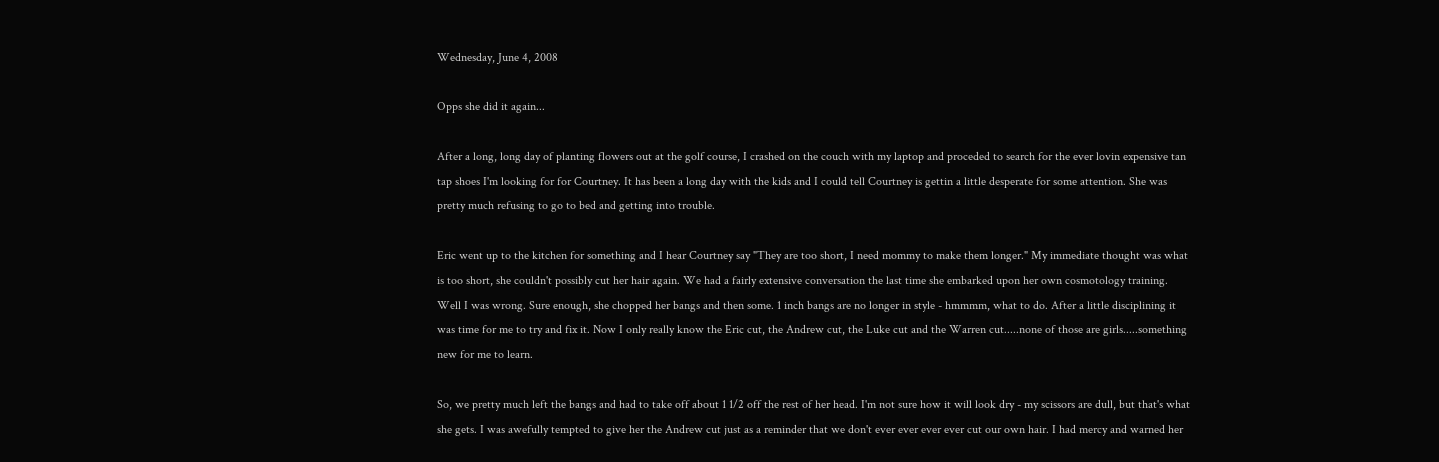Wednesday, June 4, 2008

Opps she did it again...

After a long, long day of planting flowers out at the golf course, I crashed on the couch with my laptop and proceded to search for the ever lovin expensive tan tap shoes I'm looking for for Courtney. It has been a long day with the kids and I could tell Courtney is gettin a little desperate for some attention. She was pretty much refusing to go to bed and getting into trouble.

Eric went up to the kitchen for something and I hear Courtney say "They are too short, I need mommy to make them longer." My immediate thought was what is too short, she couldn't possibly cut her hair again. We had a fairly extensive conversation the last time she embarked upon her own cosmotology training. Well I was wrong. Sure enough, she chopped her bangs and then some. 1 inch bangs are no longer in style - hmmmm, what to do. After a little disciplining it was time for me to try and fix it. Now I only really know the Eric cut, the Andrew cut, the Luke cut and the Warren cut.....none of those are girls.....something new for me to learn.

So, we pretty much left the bangs and had to take off about 1 1/2 off the rest of her head. I'm not sure how it will look dry - my scissors are dull, but that's what she gets. I was awefully tempted to give her the Andrew cut just as a reminder that we don't ever ever ever ever cut our own hair. I had mercy and warned her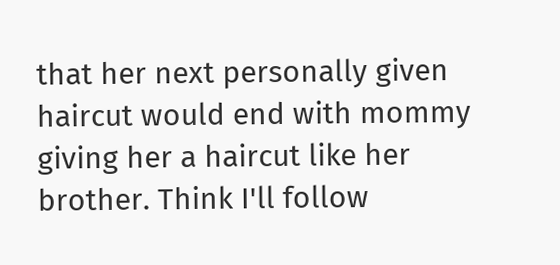that her next personally given haircut would end with mommy giving her a haircut like her brother. Think I'll follow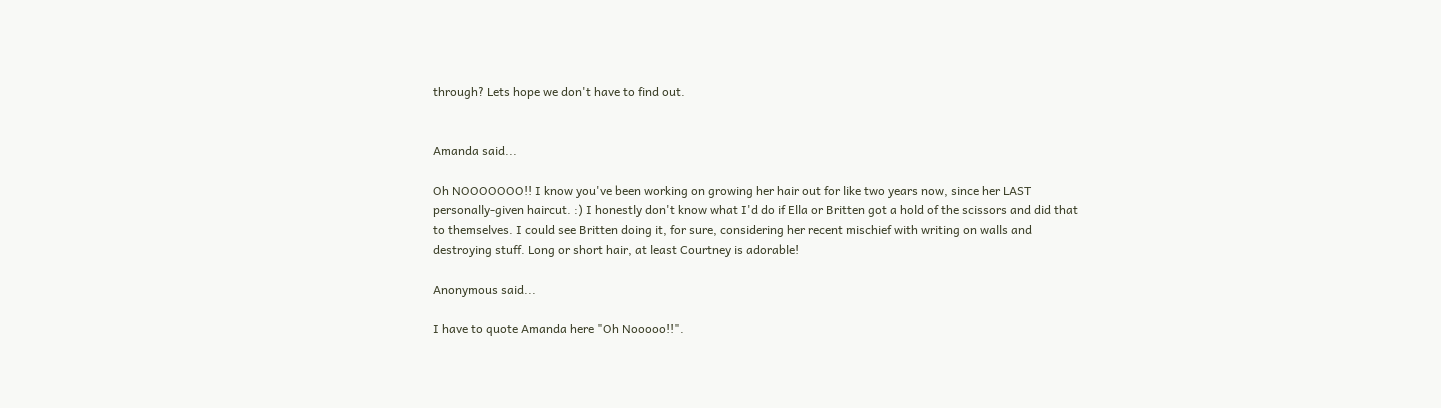through? Lets hope we don't have to find out.


Amanda said...

Oh NOOOOOOO!! I know you've been working on growing her hair out for like two years now, since her LAST personally-given haircut. :) I honestly don't know what I'd do if Ella or Britten got a hold of the scissors and did that to themselves. I could see Britten doing it, for sure, considering her recent mischief with writing on walls and destroying stuff. Long or short hair, at least Courtney is adorable!

Anonymous said...

I have to quote Amanda here "Oh Nooooo!!".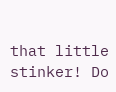that little stinker! Do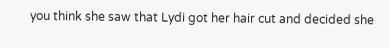you think she saw that Lydi got her hair cut and decided she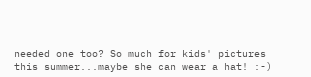needed one too? So much for kids' pictures this summer...maybe she can wear a hat! :-)